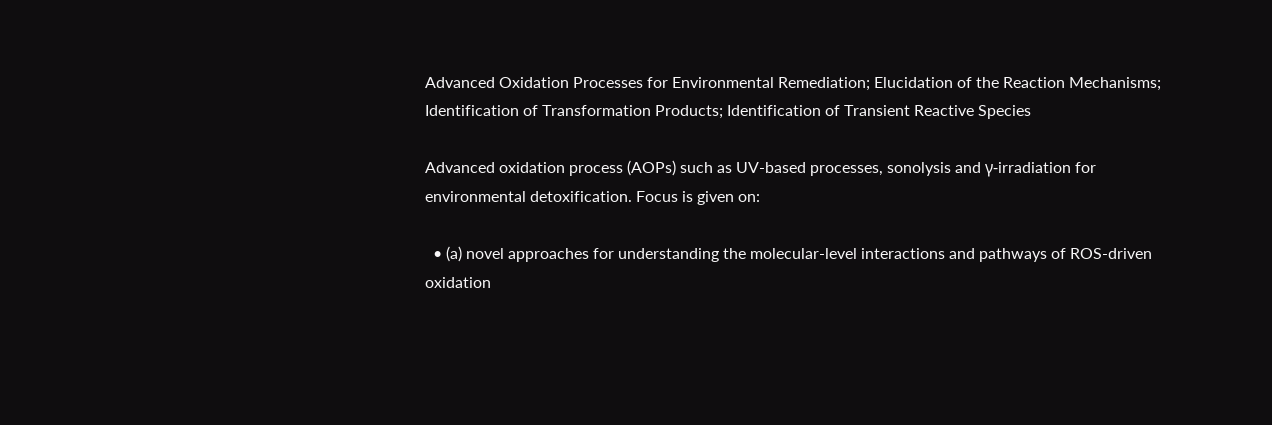Advanced Oxidation Processes for Environmental Remediation; Elucidation of the Reaction Mechanisms; Identification of Transformation Products; Identification of Transient Reactive Species

Advanced oxidation process (AOPs) such as UV-based processes, sonolysis and γ-irradiation for environmental detoxification. Focus is given on:

  • (a) novel approaches for understanding the molecular-level interactions and pathways of ROS-driven oxidation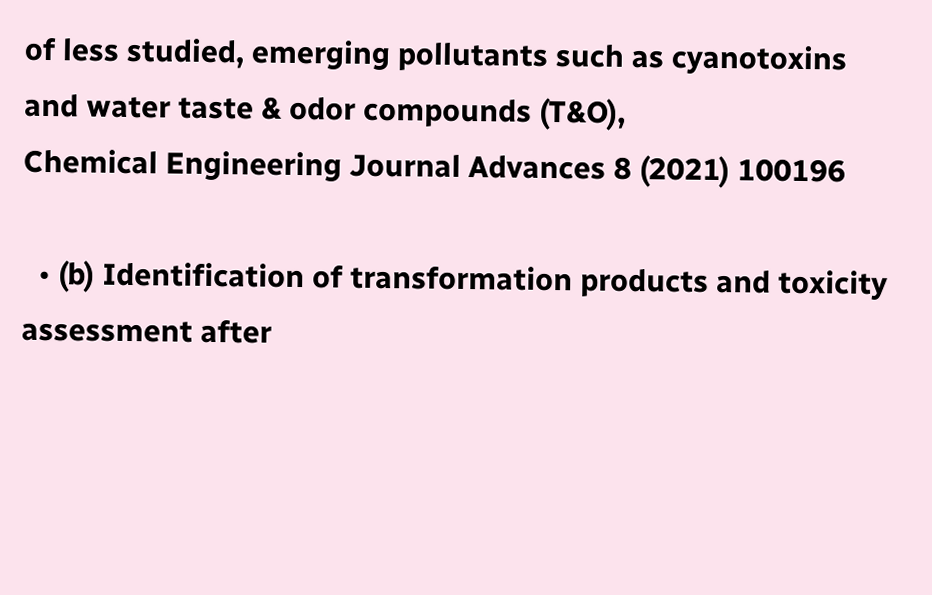of less studied, emerging pollutants such as cyanotoxins and water taste & odor compounds (T&O),
Chemical Engineering Journal Advances 8 (2021) 100196

  • (b) Identification of transformation products and toxicity assessment after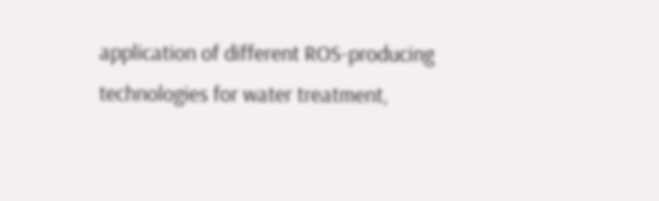application of different ROS-producing technologies for water treatment,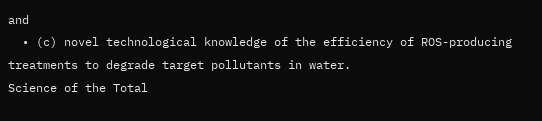and
  • (c) novel technological knowledge of the efficiency of ROS-producing treatments to degrade target pollutants in water.
Science of the Total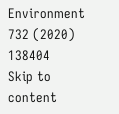Environment 732 (2020) 138404
Skip to content